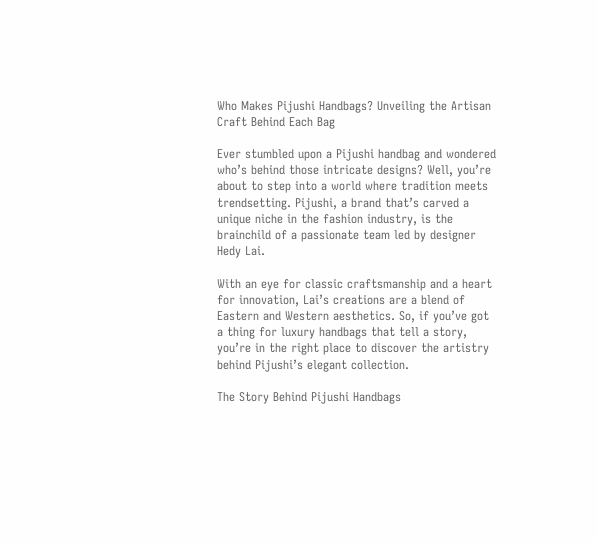Who Makes Pijushi Handbags? Unveiling the Artisan Craft Behind Each Bag

Ever stumbled upon a Pijushi handbag and wondered who’s behind those intricate designs? Well, you’re about to step into a world where tradition meets trendsetting. Pijushi, a brand that’s carved a unique niche in the fashion industry, is the brainchild of a passionate team led by designer Hedy Lai.

With an eye for classic craftsmanship and a heart for innovation, Lai’s creations are a blend of Eastern and Western aesthetics. So, if you’ve got a thing for luxury handbags that tell a story, you’re in the right place to discover the artistry behind Pijushi’s elegant collection.

The Story Behind Pijushi Handbags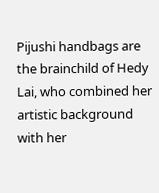Pijushi handbags are the brainchild of Hedy Lai, who combined her artistic background with her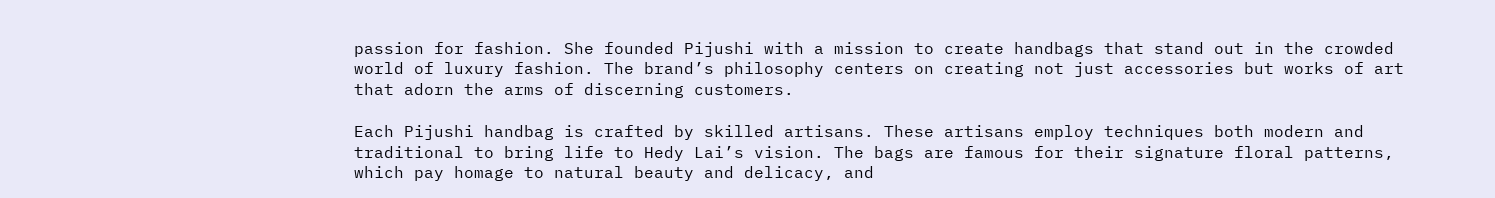passion for fashion. She founded Pijushi with a mission to create handbags that stand out in the crowded world of luxury fashion. The brand’s philosophy centers on creating not just accessories but works of art that adorn the arms of discerning customers.

Each Pijushi handbag is crafted by skilled artisans. These artisans employ techniques both modern and traditional to bring life to Hedy Lai’s vision. The bags are famous for their signature floral patterns, which pay homage to natural beauty and delicacy, and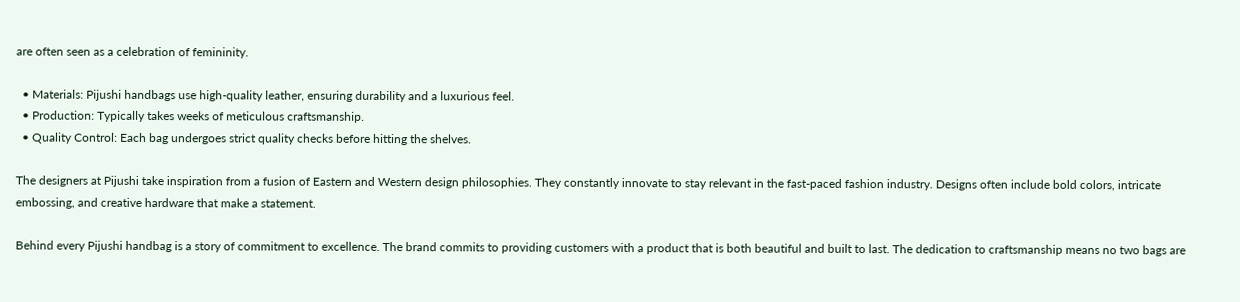are often seen as a celebration of femininity.

  • Materials: Pijushi handbags use high-quality leather, ensuring durability and a luxurious feel.
  • Production: Typically takes weeks of meticulous craftsmanship.
  • Quality Control: Each bag undergoes strict quality checks before hitting the shelves.

The designers at Pijushi take inspiration from a fusion of Eastern and Western design philosophies. They constantly innovate to stay relevant in the fast-paced fashion industry. Designs often include bold colors, intricate embossing, and creative hardware that make a statement.

Behind every Pijushi handbag is a story of commitment to excellence. The brand commits to providing customers with a product that is both beautiful and built to last. The dedication to craftsmanship means no two bags are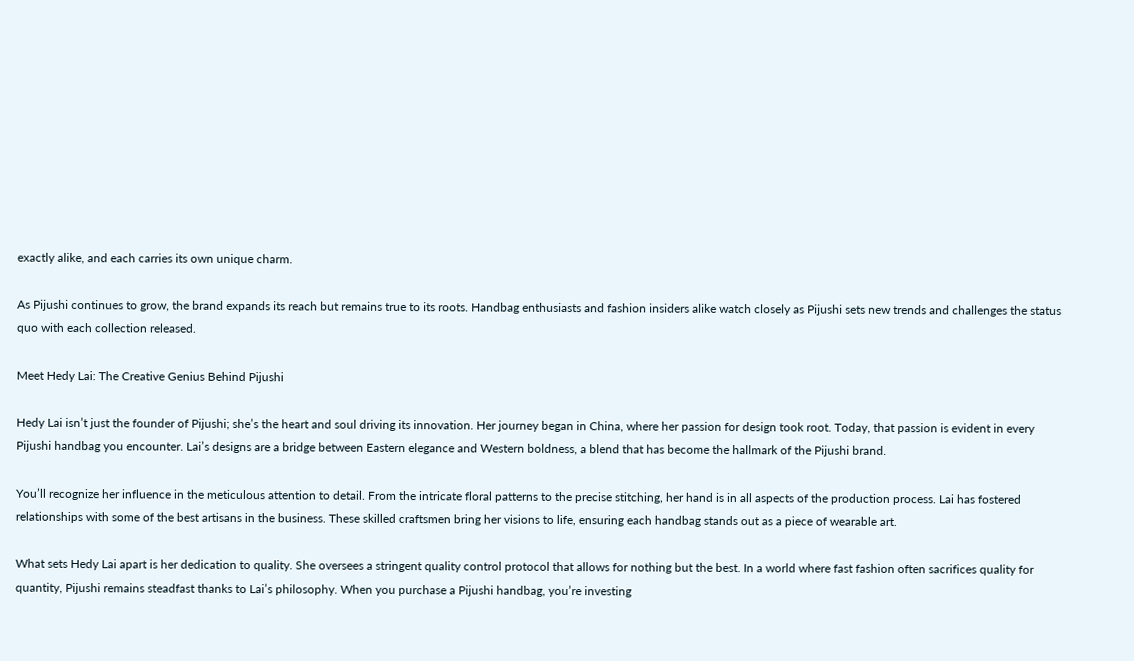exactly alike, and each carries its own unique charm.

As Pijushi continues to grow, the brand expands its reach but remains true to its roots. Handbag enthusiasts and fashion insiders alike watch closely as Pijushi sets new trends and challenges the status quo with each collection released.

Meet Hedy Lai: The Creative Genius Behind Pijushi

Hedy Lai isn’t just the founder of Pijushi; she’s the heart and soul driving its innovation. Her journey began in China, where her passion for design took root. Today, that passion is evident in every Pijushi handbag you encounter. Lai’s designs are a bridge between Eastern elegance and Western boldness, a blend that has become the hallmark of the Pijushi brand.

You’ll recognize her influence in the meticulous attention to detail. From the intricate floral patterns to the precise stitching, her hand is in all aspects of the production process. Lai has fostered relationships with some of the best artisans in the business. These skilled craftsmen bring her visions to life, ensuring each handbag stands out as a piece of wearable art.

What sets Hedy Lai apart is her dedication to quality. She oversees a stringent quality control protocol that allows for nothing but the best. In a world where fast fashion often sacrifices quality for quantity, Pijushi remains steadfast thanks to Lai’s philosophy. When you purchase a Pijushi handbag, you’re investing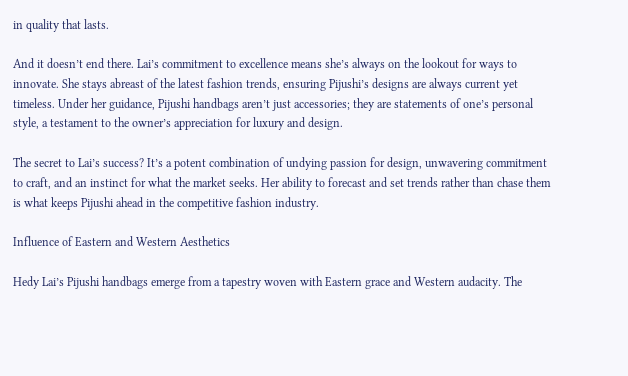in quality that lasts.

And it doesn’t end there. Lai’s commitment to excellence means she’s always on the lookout for ways to innovate. She stays abreast of the latest fashion trends, ensuring Pijushi’s designs are always current yet timeless. Under her guidance, Pijushi handbags aren’t just accessories; they are statements of one’s personal style, a testament to the owner’s appreciation for luxury and design.

The secret to Lai’s success? It’s a potent combination of undying passion for design, unwavering commitment to craft, and an instinct for what the market seeks. Her ability to forecast and set trends rather than chase them is what keeps Pijushi ahead in the competitive fashion industry.

Influence of Eastern and Western Aesthetics

Hedy Lai’s Pijushi handbags emerge from a tapestry woven with Eastern grace and Western audacity. The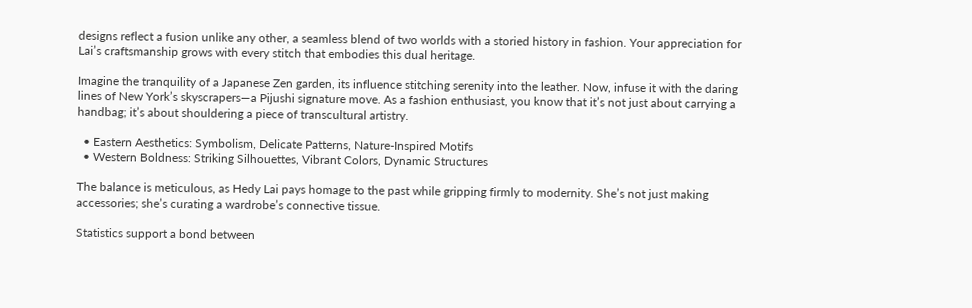designs reflect a fusion unlike any other, a seamless blend of two worlds with a storied history in fashion. Your appreciation for Lai’s craftsmanship grows with every stitch that embodies this dual heritage.

Imagine the tranquility of a Japanese Zen garden, its influence stitching serenity into the leather. Now, infuse it with the daring lines of New York’s skyscrapers—a Pijushi signature move. As a fashion enthusiast, you know that it’s not just about carrying a handbag; it’s about shouldering a piece of transcultural artistry.

  • Eastern Aesthetics: Symbolism, Delicate Patterns, Nature-Inspired Motifs
  • Western Boldness: Striking Silhouettes, Vibrant Colors, Dynamic Structures

The balance is meticulous, as Hedy Lai pays homage to the past while gripping firmly to modernity. She’s not just making accessories; she’s curating a wardrobe’s connective tissue.

Statistics support a bond between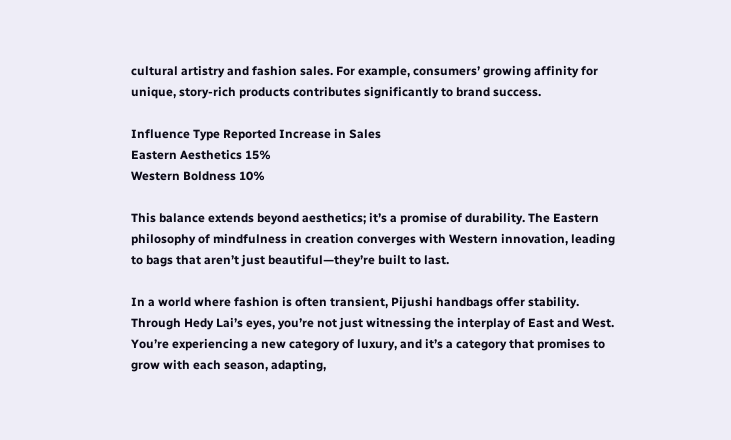cultural artistry and fashion sales. For example, consumers’ growing affinity for unique, story-rich products contributes significantly to brand success.

Influence Type Reported Increase in Sales
Eastern Aesthetics 15%
Western Boldness 10%

This balance extends beyond aesthetics; it’s a promise of durability. The Eastern philosophy of mindfulness in creation converges with Western innovation, leading to bags that aren’t just beautiful—they’re built to last.

In a world where fashion is often transient, Pijushi handbags offer stability. Through Hedy Lai’s eyes, you’re not just witnessing the interplay of East and West. You’re experiencing a new category of luxury, and it’s a category that promises to grow with each season, adapting,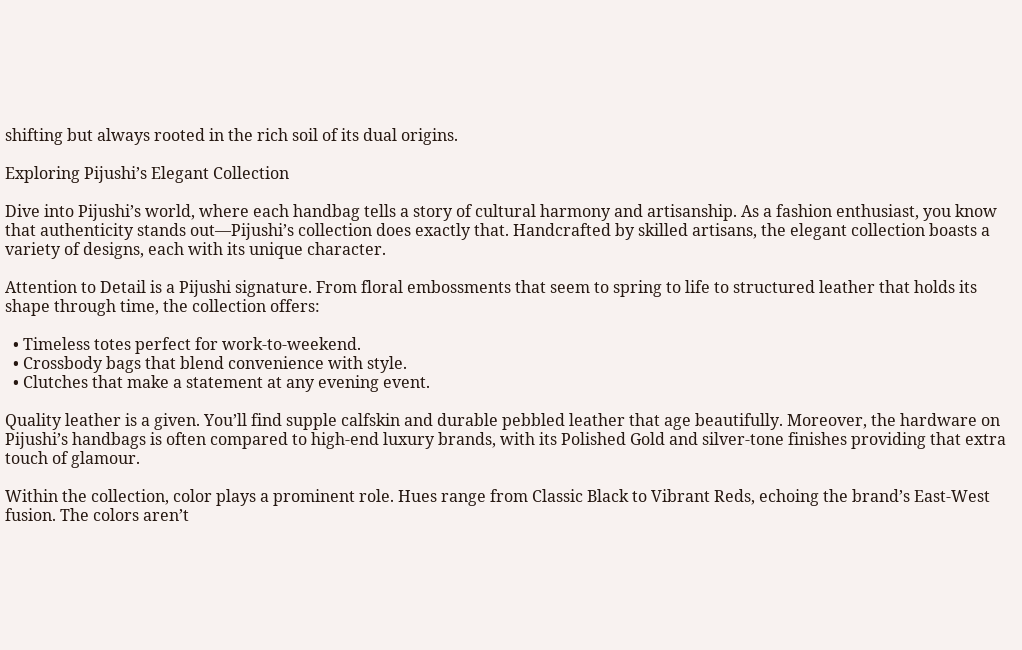shifting but always rooted in the rich soil of its dual origins.

Exploring Pijushi’s Elegant Collection

Dive into Pijushi’s world, where each handbag tells a story of cultural harmony and artisanship. As a fashion enthusiast, you know that authenticity stands out—Pijushi’s collection does exactly that. Handcrafted by skilled artisans, the elegant collection boasts a variety of designs, each with its unique character.

Attention to Detail is a Pijushi signature. From floral embossments that seem to spring to life to structured leather that holds its shape through time, the collection offers:

  • Timeless totes perfect for work-to-weekend.
  • Crossbody bags that blend convenience with style.
  • Clutches that make a statement at any evening event.

Quality leather is a given. You’ll find supple calfskin and durable pebbled leather that age beautifully. Moreover, the hardware on Pijushi’s handbags is often compared to high-end luxury brands, with its Polished Gold and silver-tone finishes providing that extra touch of glamour.

Within the collection, color plays a prominent role. Hues range from Classic Black to Vibrant Reds, echoing the brand’s East-West fusion. The colors aren’t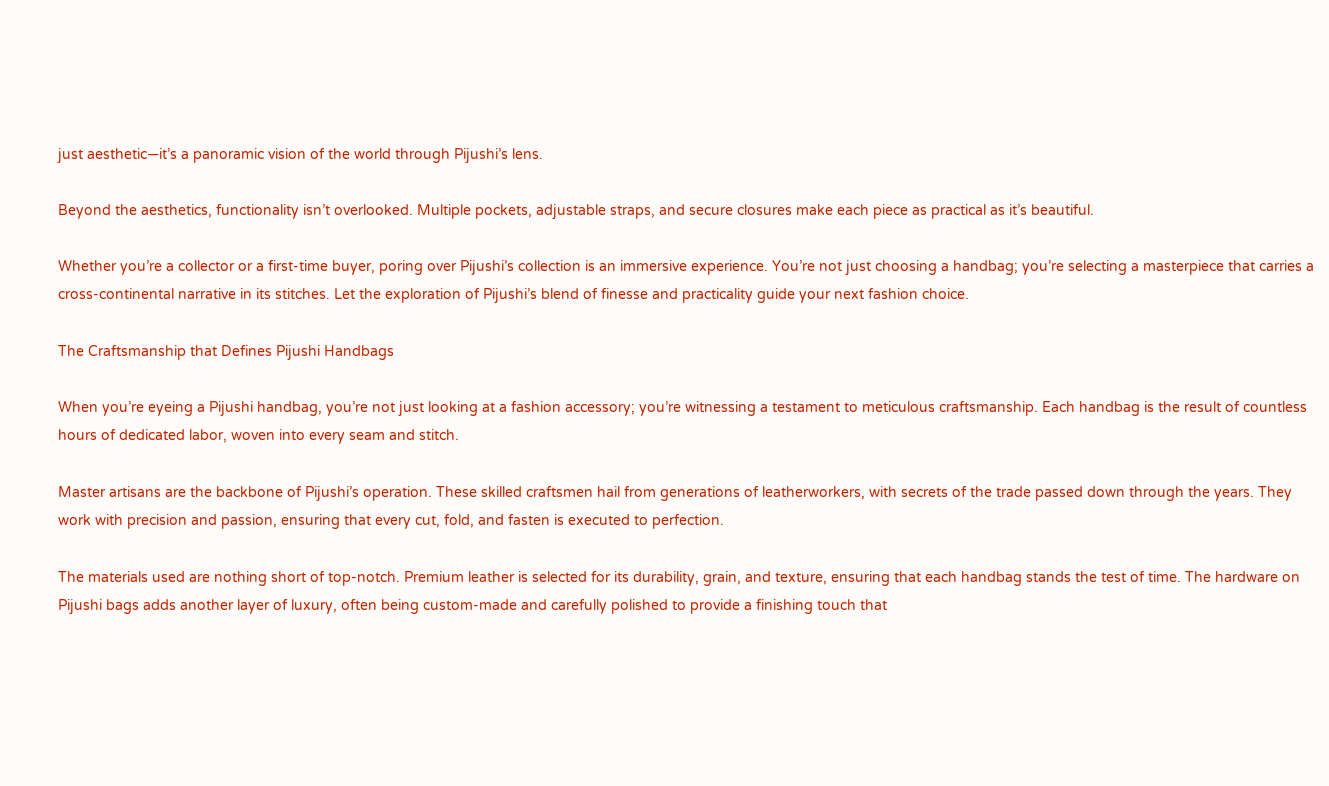just aesthetic—it’s a panoramic vision of the world through Pijushi’s lens.

Beyond the aesthetics, functionality isn’t overlooked. Multiple pockets, adjustable straps, and secure closures make each piece as practical as it’s beautiful.

Whether you’re a collector or a first-time buyer, poring over Pijushi’s collection is an immersive experience. You’re not just choosing a handbag; you’re selecting a masterpiece that carries a cross-continental narrative in its stitches. Let the exploration of Pijushi’s blend of finesse and practicality guide your next fashion choice.

The Craftsmanship that Defines Pijushi Handbags

When you’re eyeing a Pijushi handbag, you’re not just looking at a fashion accessory; you’re witnessing a testament to meticulous craftsmanship. Each handbag is the result of countless hours of dedicated labor, woven into every seam and stitch.

Master artisans are the backbone of Pijushi’s operation. These skilled craftsmen hail from generations of leatherworkers, with secrets of the trade passed down through the years. They work with precision and passion, ensuring that every cut, fold, and fasten is executed to perfection.

The materials used are nothing short of top-notch. Premium leather is selected for its durability, grain, and texture, ensuring that each handbag stands the test of time. The hardware on Pijushi bags adds another layer of luxury, often being custom-made and carefully polished to provide a finishing touch that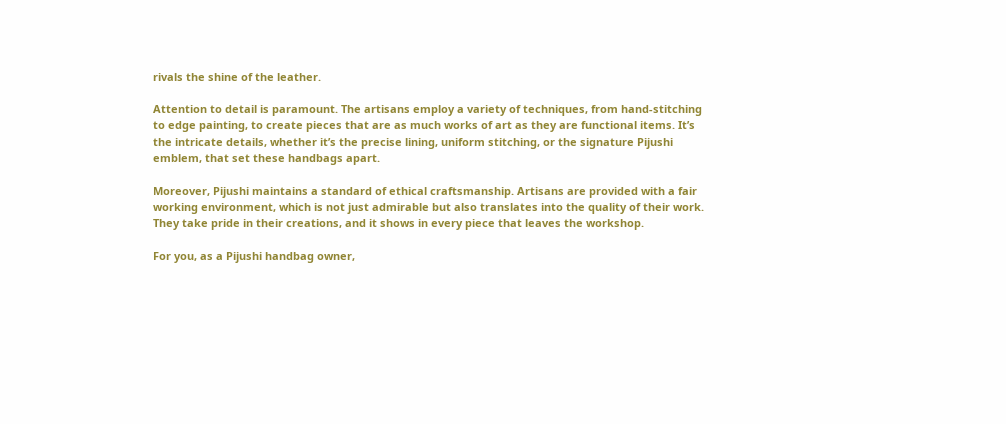rivals the shine of the leather.

Attention to detail is paramount. The artisans employ a variety of techniques, from hand-stitching to edge painting, to create pieces that are as much works of art as they are functional items. It’s the intricate details, whether it’s the precise lining, uniform stitching, or the signature Pijushi emblem, that set these handbags apart.

Moreover, Pijushi maintains a standard of ethical craftsmanship. Artisans are provided with a fair working environment, which is not just admirable but also translates into the quality of their work. They take pride in their creations, and it shows in every piece that leaves the workshop.

For you, as a Pijushi handbag owner,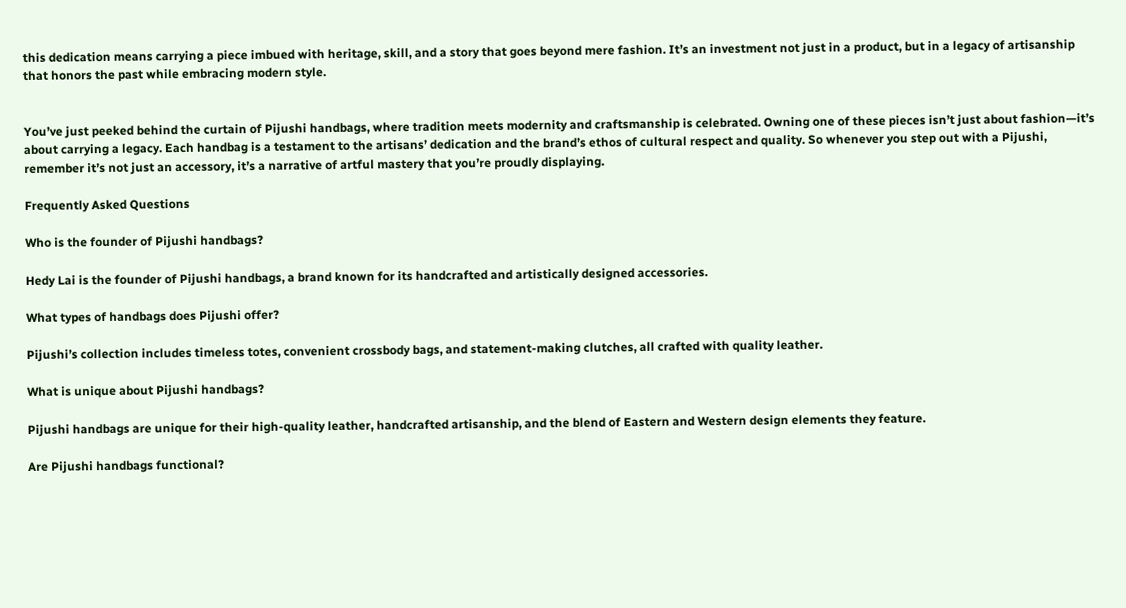this dedication means carrying a piece imbued with heritage, skill, and a story that goes beyond mere fashion. It’s an investment not just in a product, but in a legacy of artisanship that honors the past while embracing modern style.


You’ve just peeked behind the curtain of Pijushi handbags, where tradition meets modernity and craftsmanship is celebrated. Owning one of these pieces isn’t just about fashion—it’s about carrying a legacy. Each handbag is a testament to the artisans’ dedication and the brand’s ethos of cultural respect and quality. So whenever you step out with a Pijushi, remember it’s not just an accessory, it’s a narrative of artful mastery that you’re proudly displaying.

Frequently Asked Questions

Who is the founder of Pijushi handbags?

Hedy Lai is the founder of Pijushi handbags, a brand known for its handcrafted and artistically designed accessories.

What types of handbags does Pijushi offer?

Pijushi’s collection includes timeless totes, convenient crossbody bags, and statement-making clutches, all crafted with quality leather.

What is unique about Pijushi handbags?

Pijushi handbags are unique for their high-quality leather, handcrafted artisanship, and the blend of Eastern and Western design elements they feature.

Are Pijushi handbags functional?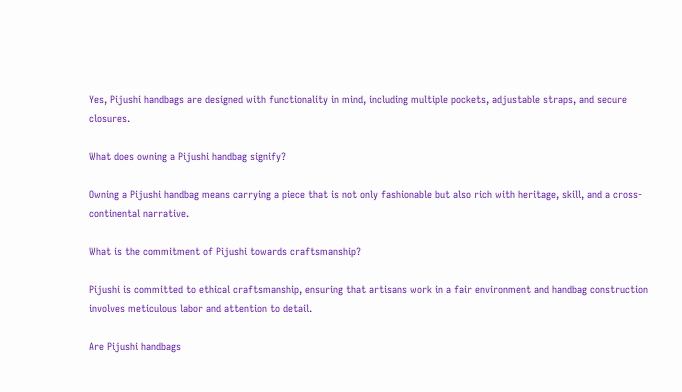Yes, Pijushi handbags are designed with functionality in mind, including multiple pockets, adjustable straps, and secure closures.

What does owning a Pijushi handbag signify?

Owning a Pijushi handbag means carrying a piece that is not only fashionable but also rich with heritage, skill, and a cross-continental narrative.

What is the commitment of Pijushi towards craftsmanship?

Pijushi is committed to ethical craftsmanship, ensuring that artisans work in a fair environment and handbag construction involves meticulous labor and attention to detail.

Are Pijushi handbags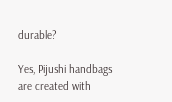durable?

Yes, Pijushi handbags are created with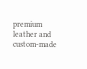premium leather and custom-made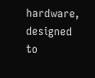hardware, designed to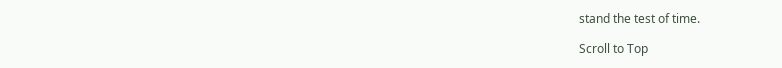stand the test of time.

Scroll to Top